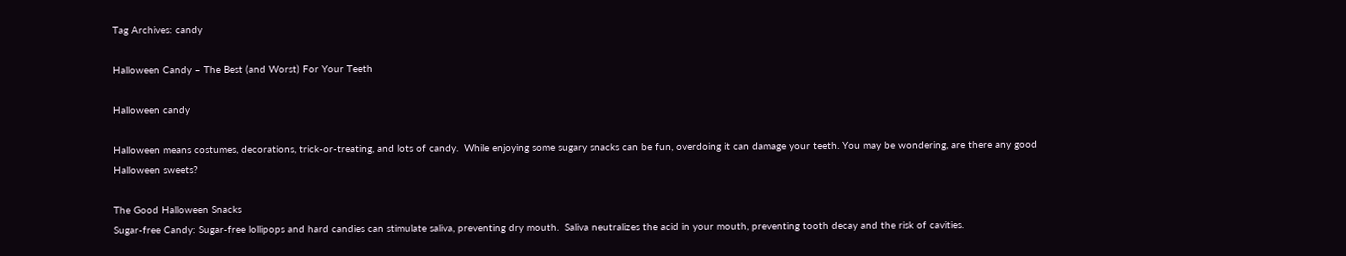Tag Archives: candy

Halloween Candy – The Best (and Worst) For Your Teeth

Halloween candy

Halloween means costumes, decorations, trick-or-treating, and lots of candy.  While enjoying some sugary snacks can be fun, overdoing it can damage your teeth. You may be wondering, are there any good Halloween sweets?

The Good Halloween Snacks
Sugar-free Candy: Sugar-free lollipops and hard candies can stimulate saliva, preventing dry mouth.  Saliva neutralizes the acid in your mouth, preventing tooth decay and the risk of cavities.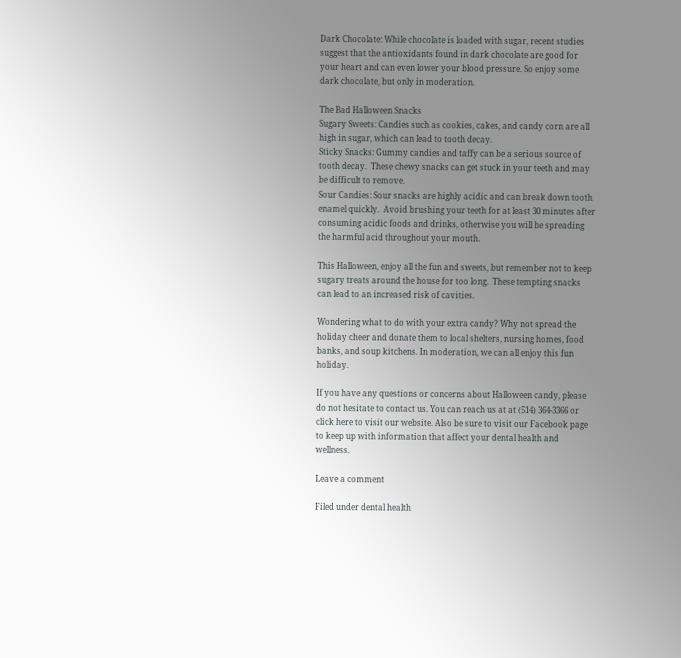Dark Chocolate: While chocolate is loaded with sugar, recent studies suggest that the antioxidants found in dark chocolate are good for your heart and can even lower your blood pressure. So enjoy some dark chocolate, but only in moderation.

The Bad Halloween Snacks
Sugary Sweets: Candies such as cookies, cakes, and candy corn are all high in sugar, which can lead to tooth decay.
Sticky Snacks: Gummy candies and taffy can be a serious source of tooth decay.  These chewy snacks can get stuck in your teeth and may be difficult to remove.
Sour Candies: Sour snacks are highly acidic and can break down tooth enamel quickly.  Avoid brushing your teeth for at least 30 minutes after consuming acidic foods and drinks, otherwise you will be spreading the harmful acid throughout your mouth.

This Halloween, enjoy all the fun and sweets, but remember not to keep sugary treats around the house for too long.  These tempting snacks can lead to an increased risk of cavities.

Wondering what to do with your extra candy? Why not spread the holiday cheer and donate them to local shelters, nursing homes, food banks, and soup kitchens. In moderation, we can all enjoy this fun holiday.

If you have any questions or concerns about Halloween candy, please do not hesitate to contact us. You can reach us at at (514) 364-3366 or click here to visit our website. Also be sure to visit our Facebook page to keep up with information that affect your dental health and wellness.

Leave a comment

Filed under dental health